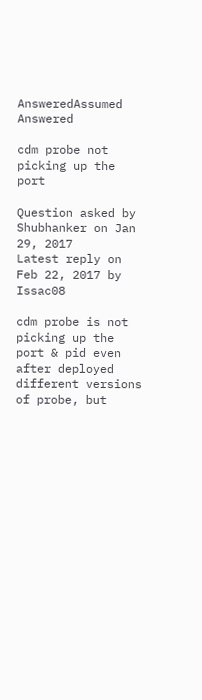AnsweredAssumed Answered

cdm probe not picking up the port

Question asked by Shubhanker on Jan 29, 2017
Latest reply on Feb 22, 2017 by Issac08

cdm probe is not picking up the port & pid even after deployed different versions of probe, but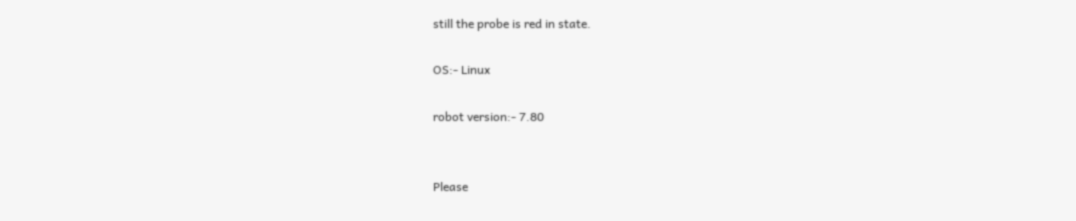still the probe is red in state.

OS:- Linux

robot version:- 7.80


Please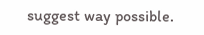suggest way possible.